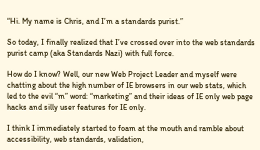“Hi. My name is Chris, and I’m a standards purist.”

So today, I finally realized that I’ve crossed over into the web standards purist camp (aka Standards Nazi) with full force.

How do I know? Well, our new Web Project Leader and myself were chatting about the high number of IE browsers in our web stats, which led to the evil “m” word: “marketing” and their ideas of IE only web page hacks and silly user features for IE only.

I think I immediately started to foam at the mouth and ramble about accessibility, web standards, validation,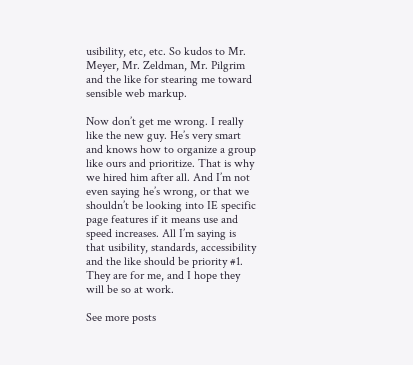usibility, etc, etc. So kudos to Mr. Meyer, Mr. Zeldman, Mr. Pilgrim and the like for stearing me toward sensible web markup.

Now don’t get me wrong. I really like the new guy. He’s very smart and knows how to organize a group like ours and prioritize. That is why we hired him after all. And I’m not even saying he’s wrong, or that we shouldn’t be looking into IE specific page features if it means use and speed increases. All I’m saying is that usibility, standards, accessibility and the like should be priority #1. They are for me, and I hope they will be so at work.

See more posts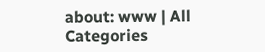about: www | All Categories